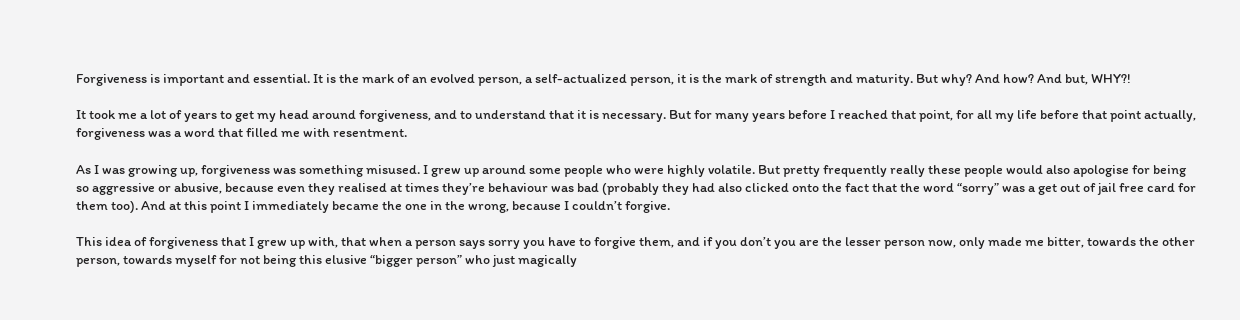Forgiveness is important and essential. It is the mark of an evolved person, a self-actualized person, it is the mark of strength and maturity. But why? And how? And but, WHY?!

It took me a lot of years to get my head around forgiveness, and to understand that it is necessary. But for many years before I reached that point, for all my life before that point actually, forgiveness was a word that filled me with resentment.

As I was growing up, forgiveness was something misused. I grew up around some people who were highly volatile. But pretty frequently really these people would also apologise for being so aggressive or abusive, because even they realised at times they’re behaviour was bad (probably they had also clicked onto the fact that the word “sorry” was a get out of jail free card for them too). And at this point I immediately became the one in the wrong, because I couldn’t forgive.

This idea of forgiveness that I grew up with, that when a person says sorry you have to forgive them, and if you don’t you are the lesser person now, only made me bitter, towards the other person, towards myself for not being this elusive “bigger person” who just magically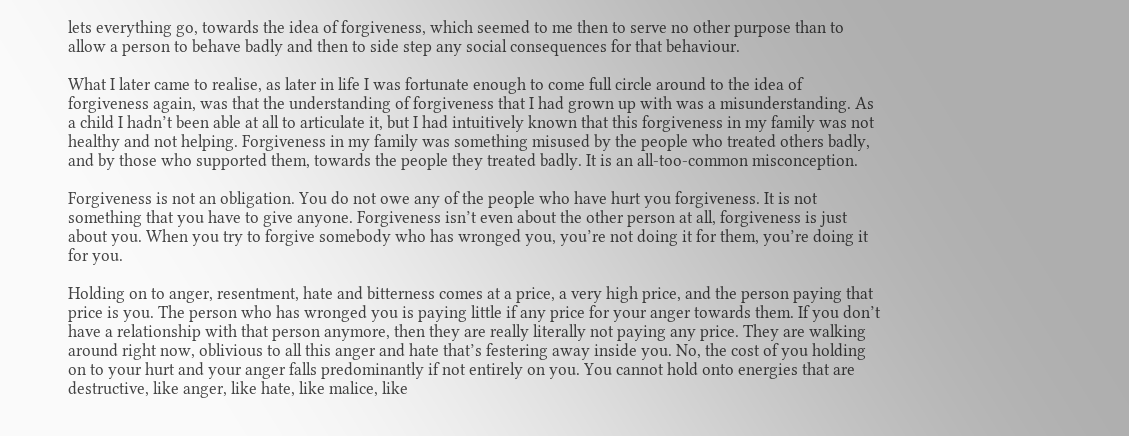lets everything go, towards the idea of forgiveness, which seemed to me then to serve no other purpose than to allow a person to behave badly and then to side step any social consequences for that behaviour.

What I later came to realise, as later in life I was fortunate enough to come full circle around to the idea of forgiveness again, was that the understanding of forgiveness that I had grown up with was a misunderstanding. As a child I hadn’t been able at all to articulate it, but I had intuitively known that this forgiveness in my family was not healthy and not helping. Forgiveness in my family was something misused by the people who treated others badly, and by those who supported them, towards the people they treated badly. It is an all-too-common misconception.

Forgiveness is not an obligation. You do not owe any of the people who have hurt you forgiveness. It is not something that you have to give anyone. Forgiveness isn’t even about the other person at all, forgiveness is just about you. When you try to forgive somebody who has wronged you, you’re not doing it for them, you’re doing it for you.

Holding on to anger, resentment, hate and bitterness comes at a price, a very high price, and the person paying that price is you. The person who has wronged you is paying little if any price for your anger towards them. If you don’t have a relationship with that person anymore, then they are really literally not paying any price. They are walking around right now, oblivious to all this anger and hate that’s festering away inside you. No, the cost of you holding on to your hurt and your anger falls predominantly if not entirely on you. You cannot hold onto energies that are destructive, like anger, like hate, like malice, like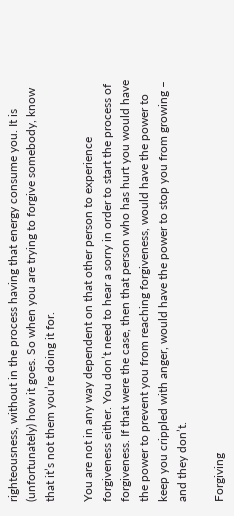righteousness, without in the process having that energy consume you. It is (unfortunately) how it goes. So when you are trying to forgive somebody, know that it’s not them you’re doing it for.

You are not in any way dependent on that other person to experience forgiveness either. You don’t need to hear a sorry in order to start the process of forgiveness. If that were the case, then that person who has hurt you would have the power to prevent you from reaching forgiveness, would have the power to keep you crippled with anger, would have the power to stop you from growing – and they don’t.

Forgiving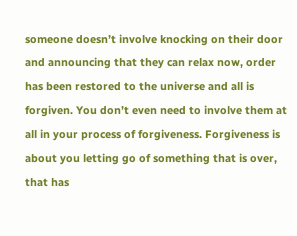someone doesn’t involve knocking on their door and announcing that they can relax now, order has been restored to the universe and all is forgiven. You don’t even need to involve them at all in your process of forgiveness. Forgiveness is about you letting go of something that is over, that has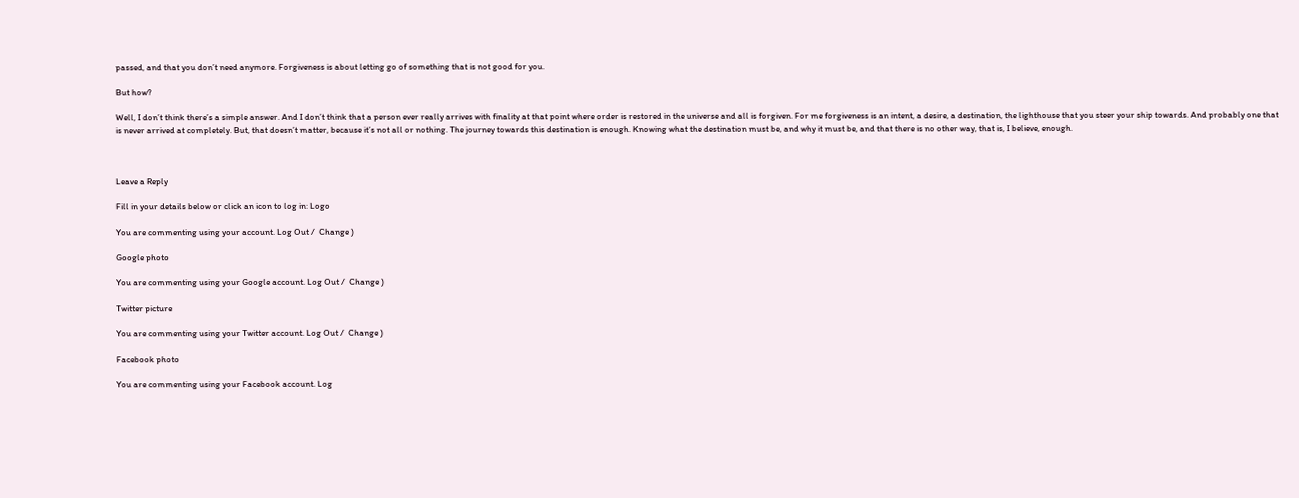passed, and that you don’t need anymore. Forgiveness is about letting go of something that is not good for you.

But how?

Well, I don’t think there’s a simple answer. And I don’t think that a person ever really arrives with finality at that point where order is restored in the universe and all is forgiven. For me forgiveness is an intent, a desire, a destination, the lighthouse that you steer your ship towards. And probably one that is never arrived at completely. But, that doesn’t matter, because it’s not all or nothing. The journey towards this destination is enough. Knowing what the destination must be, and why it must be, and that there is no other way, that is, I believe, enough.



Leave a Reply

Fill in your details below or click an icon to log in: Logo

You are commenting using your account. Log Out /  Change )

Google photo

You are commenting using your Google account. Log Out /  Change )

Twitter picture

You are commenting using your Twitter account. Log Out /  Change )

Facebook photo

You are commenting using your Facebook account. Log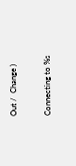Out /  Change )

Connecting to %s